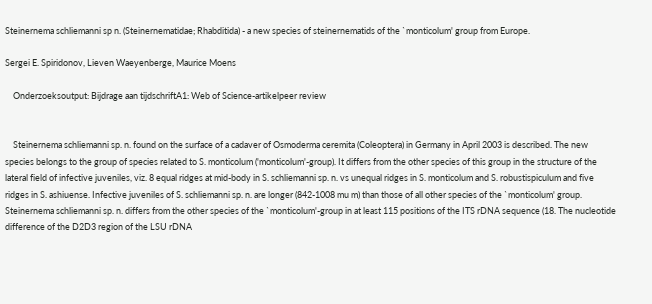Steinernema schliemanni sp n. (Steinernematidae; Rhabditida) - a new species of steinernematids of the `monticolum' group from Europe.

Sergei E. Spiridonov, Lieven Waeyenberge, Maurice Moens

    Onderzoeksoutput: Bijdrage aan tijdschriftA1: Web of Science-artikelpeer review


    Steinernema schliemanni sp. n. found on the surface of a cadaver of Osmoderma ceremita (Coleoptera) in Germany in April 2003 is described. The new species belongs to the group of species related to S. monticolum ('monticolum'-group). It differs from the other species of this group in the structure of the lateral field of infective juveniles, viz. 8 equal ridges at mid-body in S. schliemanni sp. n. vs unequal ridges in S. monticolum and S. robustispiculum and five ridges in S. ashiuense. Infective juveniles of S. schliemanni sp. n. are longer (842-1008 mu m) than those of all other species of the `monticolum' group. Steinernema schliemanni sp. n. differs from the other species of the `monticolum'-group in at least 115 positions of the ITS rDNA sequence (18. The nucleotide difference of the D2D3 region of the LSU rDNA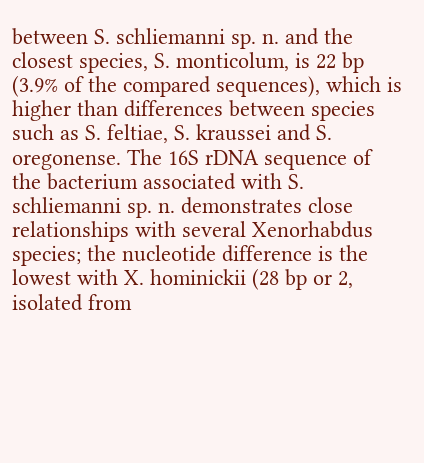between S. schliemanni sp. n. and the closest species, S. monticolum, is 22 bp (3.9% of the compared sequences), which is higher than differences between species such as S. feltiae, S. kraussei and S. oregonense. The 16S rDNA sequence of the bacterium associated with S. schliemanni sp. n. demonstrates close relationships with several Xenorhabdus species; the nucleotide difference is the lowest with X. hominickii (28 bp or 2, isolated from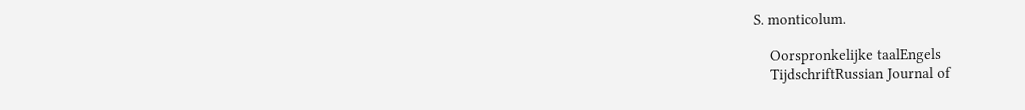S. monticolum.

    Oorspronkelijke taalEngels
    TijdschriftRussian Journal of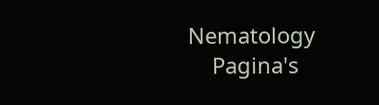Nematology
    Pagina's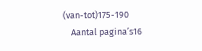(van-tot)175-190
    Aantal pagina’s16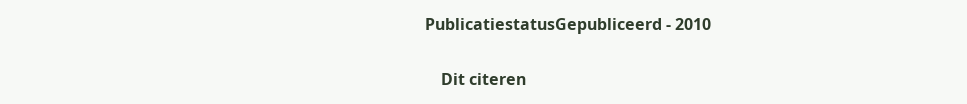PublicatiestatusGepubliceerd - 2010

    Dit citeren